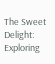The Sweet Delight: Exploring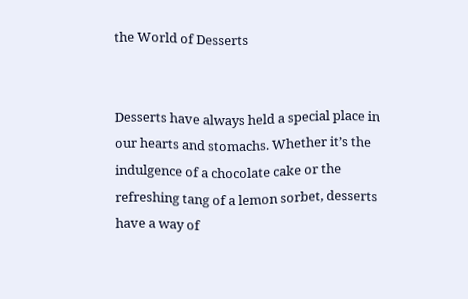the World of Desserts


Desserts have always held a special place in our hearts and stomachs. Whether it’s the indulgence of a chocolate cake or the refreshing tang of a lemon sorbet, desserts have a way of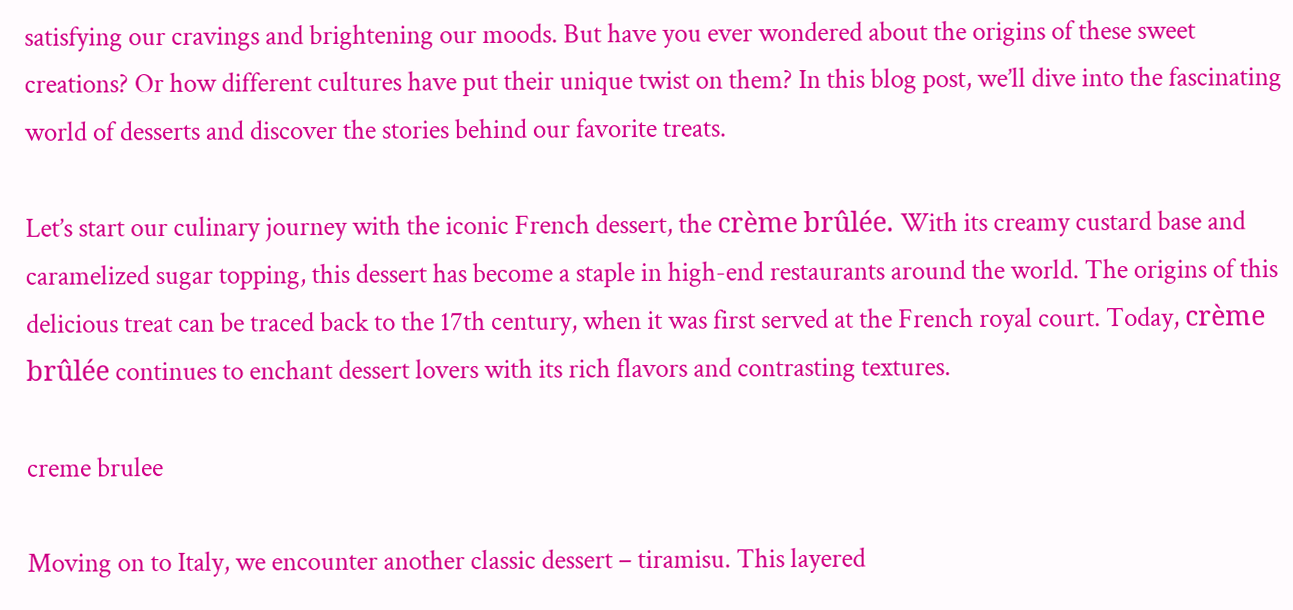satisfying our cravings and brightening our moods. But have you ever wondered about the origins of these sweet creations? Or how different cultures have put their unique twist on them? In this blog post, we’ll dive into the fascinating world of desserts and discover the stories behind our favorite treats.

Let’s start our culinary journey with the iconic French dessert, the crème brûlée. With its creamy custard base and caramelized sugar topping, this dessert has become a staple in high-end restaurants around the world. The origins of this delicious treat can be traced back to the 17th century, when it was first served at the French royal court. Today, crème brûlée continues to enchant dessert lovers with its rich flavors and contrasting textures.

creme brulee

Moving on to Italy, we encounter another classic dessert – tiramisu. This layered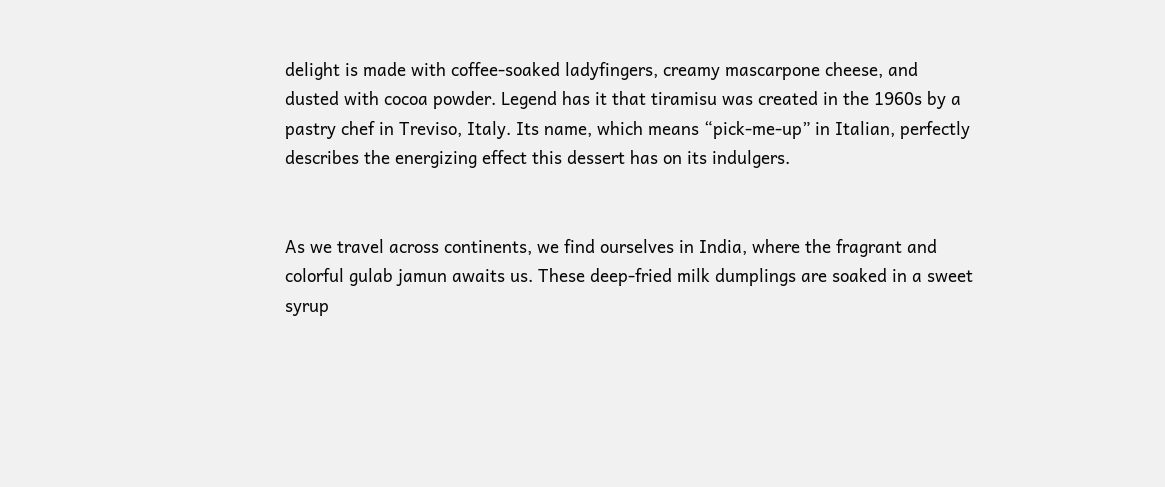delight is made with coffee-soaked ladyfingers, creamy mascarpone cheese, and dusted with cocoa powder. Legend has it that tiramisu was created in the 1960s by a pastry chef in Treviso, Italy. Its name, which means “pick-me-up” in Italian, perfectly describes the energizing effect this dessert has on its indulgers.


As we travel across continents, we find ourselves in India, where the fragrant and colorful gulab jamun awaits us. These deep-fried milk dumplings are soaked in a sweet syrup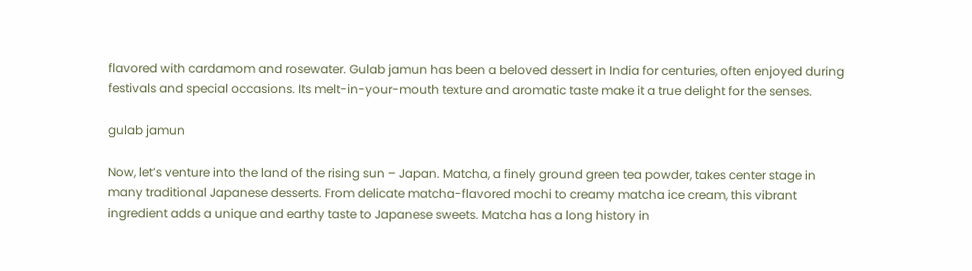flavored with cardamom and rosewater. Gulab jamun has been a beloved dessert in India for centuries, often enjoyed during festivals and special occasions. Its melt-in-your-mouth texture and aromatic taste make it a true delight for the senses.

gulab jamun

Now, let’s venture into the land of the rising sun – Japan. Matcha, a finely ground green tea powder, takes center stage in many traditional Japanese desserts. From delicate matcha-flavored mochi to creamy matcha ice cream, this vibrant ingredient adds a unique and earthy taste to Japanese sweets. Matcha has a long history in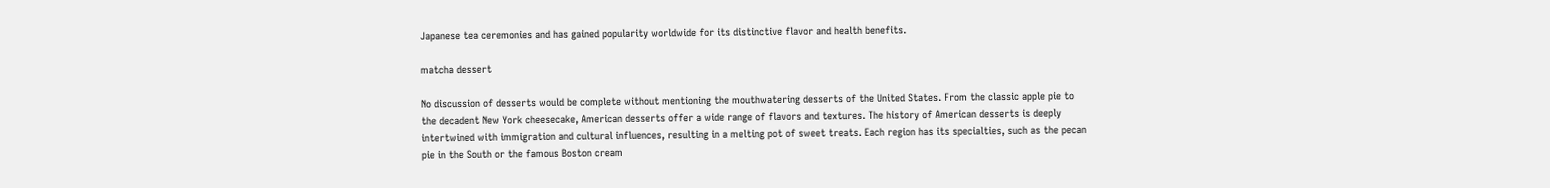Japanese tea ceremonies and has gained popularity worldwide for its distinctive flavor and health benefits.

matcha dessert

No discussion of desserts would be complete without mentioning the mouthwatering desserts of the United States. From the classic apple pie to the decadent New York cheesecake, American desserts offer a wide range of flavors and textures. The history of American desserts is deeply intertwined with immigration and cultural influences, resulting in a melting pot of sweet treats. Each region has its specialties, such as the pecan pie in the South or the famous Boston cream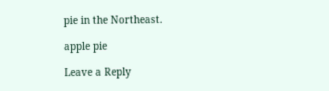pie in the Northeast.

apple pie

Leave a Reply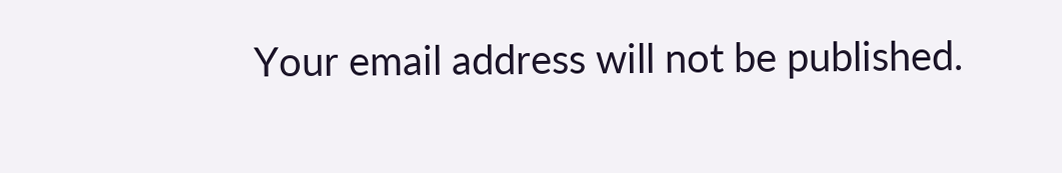Your email address will not be published.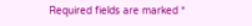Required fields are marked *